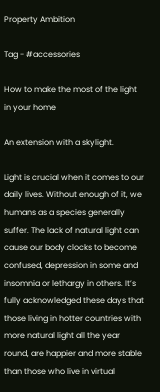Property Ambition

Tag - #accessories

How to make the most of the light in your home

An extension with a skylight.

Light is crucial when it comes to our daily lives. Without enough of it, we humans as a species generally suffer. The lack of natural light can cause our body clocks to become confused, depression in some and insomnia or lethargy in others. It’s fully acknowledged these days that those living in hotter countries with more natural light all the year round, are happier and more stable than those who live in virtual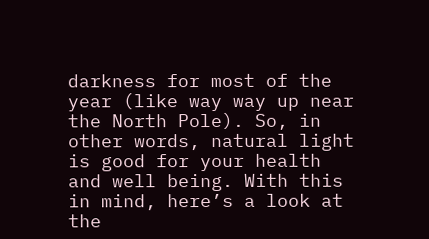darkness for most of the year (like way way up near the North Pole). So, in other words, natural light is good for your health and well being. With this in mind, here’s a look at the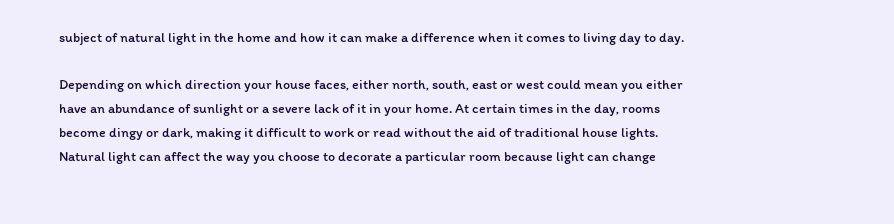subject of natural light in the home and how it can make a difference when it comes to living day to day.

Depending on which direction your house faces, either north, south, east or west could mean you either have an abundance of sunlight or a severe lack of it in your home. At certain times in the day, rooms become dingy or dark, making it difficult to work or read without the aid of traditional house lights. Natural light can affect the way you choose to decorate a particular room because light can change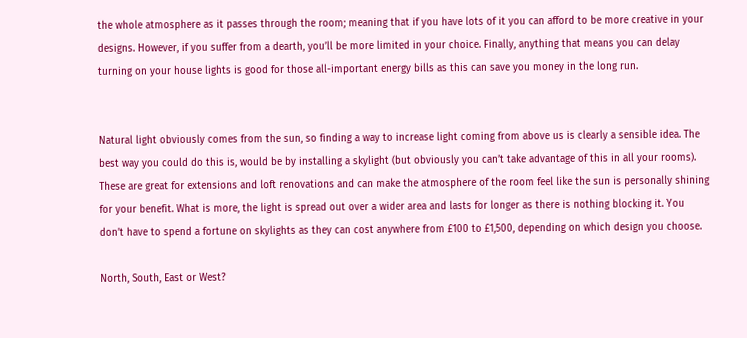the whole atmosphere as it passes through the room; meaning that if you have lots of it you can afford to be more creative in your designs. However, if you suffer from a dearth, you’ll be more limited in your choice. Finally, anything that means you can delay turning on your house lights is good for those all-important energy bills as this can save you money in the long run.


Natural light obviously comes from the sun, so finding a way to increase light coming from above us is clearly a sensible idea. The best way you could do this is, would be by installing a skylight (but obviously you can’t take advantage of this in all your rooms). These are great for extensions and loft renovations and can make the atmosphere of the room feel like the sun is personally shining for your benefit. What is more, the light is spread out over a wider area and lasts for longer as there is nothing blocking it. You don’t have to spend a fortune on skylights as they can cost anywhere from £100 to £1,500, depending on which design you choose.

North, South, East or West?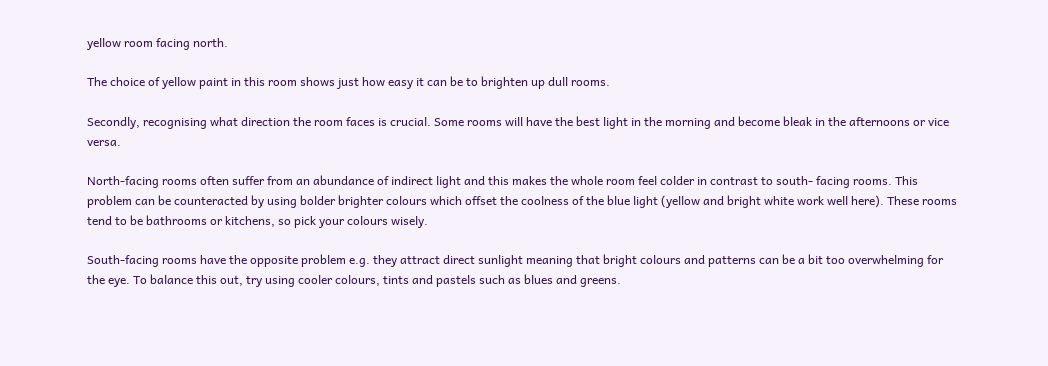yellow room facing north.

The choice of yellow paint in this room shows just how easy it can be to brighten up dull rooms.

Secondly, recognising what direction the room faces is crucial. Some rooms will have the best light in the morning and become bleak in the afternoons or vice versa.

North-facing rooms often suffer from an abundance of indirect light and this makes the whole room feel colder in contrast to south- facing rooms. This problem can be counteracted by using bolder brighter colours which offset the coolness of the blue light (yellow and bright white work well here). These rooms tend to be bathrooms or kitchens, so pick your colours wisely.

South-facing rooms have the opposite problem e.g. they attract direct sunlight meaning that bright colours and patterns can be a bit too overwhelming for the eye. To balance this out, try using cooler colours, tints and pastels such as blues and greens.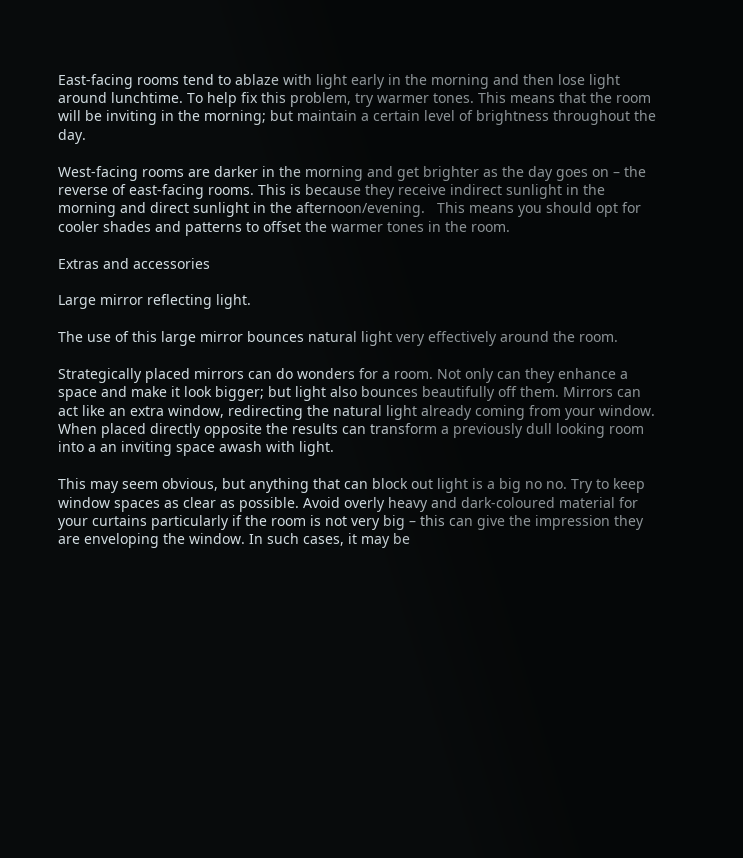East-facing rooms tend to ablaze with light early in the morning and then lose light around lunchtime. To help fix this problem, try warmer tones. This means that the room will be inviting in the morning; but maintain a certain level of brightness throughout the day.

West-facing rooms are darker in the morning and get brighter as the day goes on – the reverse of east-facing rooms. This is because they receive indirect sunlight in the morning and direct sunlight in the afternoon/evening.   This means you should opt for cooler shades and patterns to offset the warmer tones in the room.

Extras and accessories

Large mirror reflecting light.

The use of this large mirror bounces natural light very effectively around the room.

Strategically placed mirrors can do wonders for a room. Not only can they enhance a space and make it look bigger; but light also bounces beautifully off them. Mirrors can act like an extra window, redirecting the natural light already coming from your window. When placed directly opposite the results can transform a previously dull looking room into a an inviting space awash with light.

This may seem obvious, but anything that can block out light is a big no no. Try to keep window spaces as clear as possible. Avoid overly heavy and dark-coloured material for your curtains particularly if the room is not very big – this can give the impression they are enveloping the window. In such cases, it may be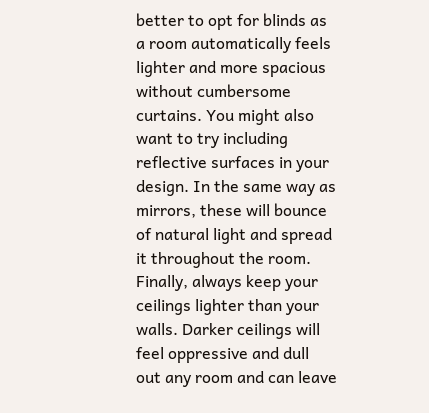better to opt for blinds as a room automatically feels lighter and more spacious without cumbersome curtains. You might also want to try including reflective surfaces in your design. In the same way as mirrors, these will bounce of natural light and spread it throughout the room. Finally, always keep your ceilings lighter than your walls. Darker ceilings will feel oppressive and dull out any room and can leave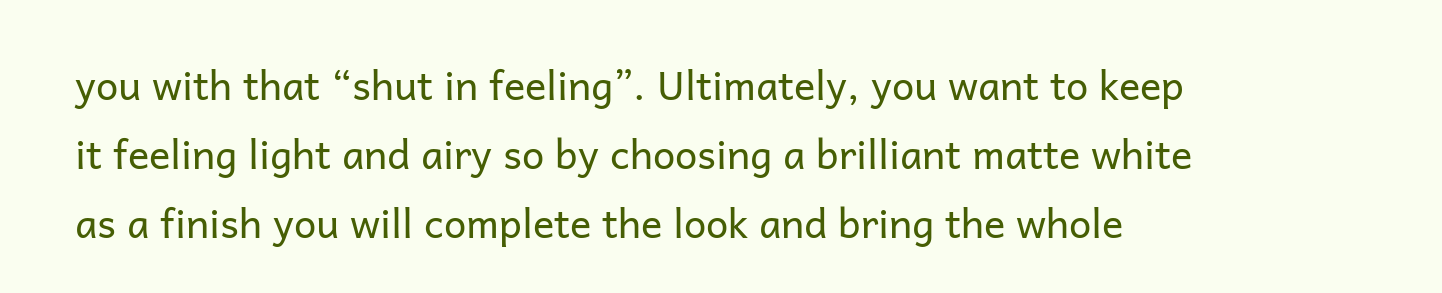you with that “shut in feeling”. Ultimately, you want to keep it feeling light and airy so by choosing a brilliant matte white as a finish you will complete the look and bring the whole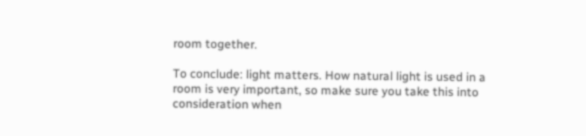room together.

To conclude: light matters. How natural light is used in a room is very important, so make sure you take this into consideration when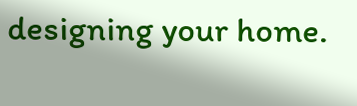designing your home.